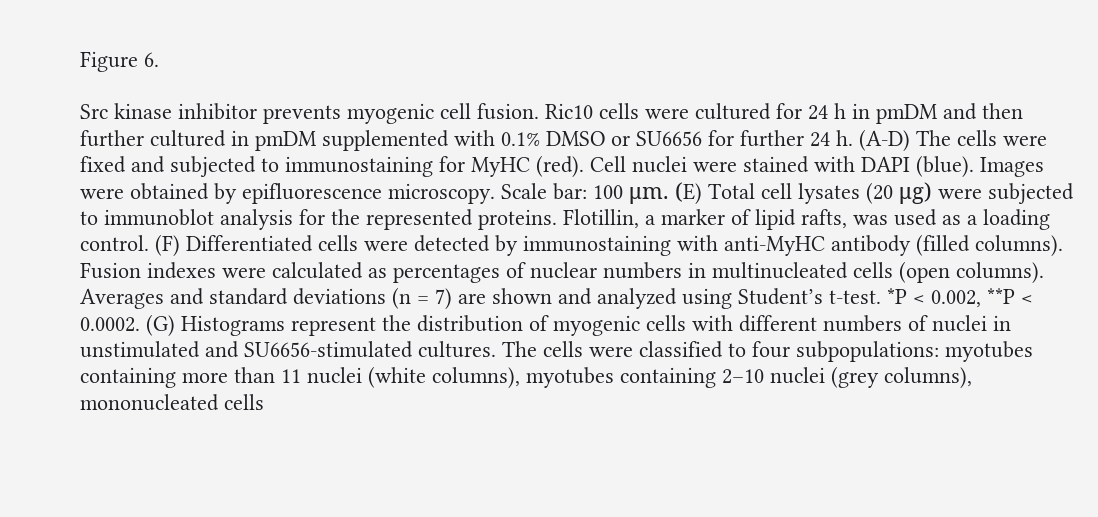Figure 6.

Src kinase inhibitor prevents myogenic cell fusion. Ric10 cells were cultured for 24 h in pmDM and then further cultured in pmDM supplemented with 0.1% DMSO or SU6656 for further 24 h. (A-D) The cells were fixed and subjected to immunostaining for MyHC (red). Cell nuclei were stained with DAPI (blue). Images were obtained by epifluorescence microscopy. Scale bar: 100 μm. (E) Total cell lysates (20 μg) were subjected to immunoblot analysis for the represented proteins. Flotillin, a marker of lipid rafts, was used as a loading control. (F) Differentiated cells were detected by immunostaining with anti-MyHC antibody (filled columns). Fusion indexes were calculated as percentages of nuclear numbers in multinucleated cells (open columns). Averages and standard deviations (n = 7) are shown and analyzed using Student’s t-test. *P < 0.002, **P < 0.0002. (G) Histograms represent the distribution of myogenic cells with different numbers of nuclei in unstimulated and SU6656-stimulated cultures. The cells were classified to four subpopulations: myotubes containing more than 11 nuclei (white columns), myotubes containing 2–10 nuclei (grey columns), mononucleated cells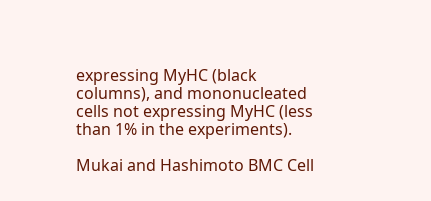expressing MyHC (black columns), and mononucleated cells not expressing MyHC (less than 1% in the experiments).

Mukai and Hashimoto BMC Cell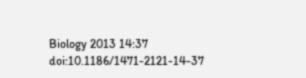Biology 2013 14:37   doi:10.1186/1471-2121-14-37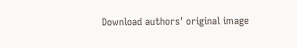Download authors' original image